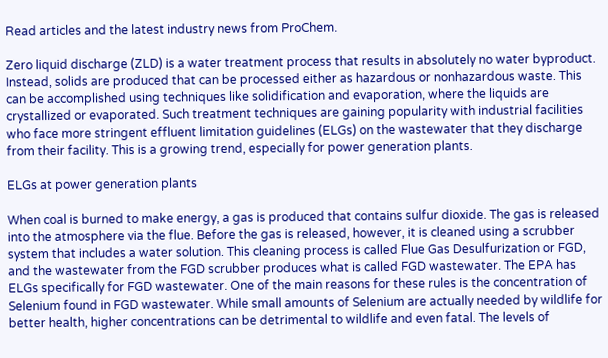Read articles and the latest industry news from ProChem.

Zero liquid discharge (ZLD) is a water treatment process that results in absolutely no water byproduct. Instead, solids are produced that can be processed either as hazardous or nonhazardous waste. This can be accomplished using techniques like solidification and evaporation, where the liquids are crystallized or evaporated. Such treatment techniques are gaining popularity with industrial facilities who face more stringent effluent limitation guidelines (ELGs) on the wastewater that they discharge from their facility. This is a growing trend, especially for power generation plants.

ELGs at power generation plants

When coal is burned to make energy, a gas is produced that contains sulfur dioxide. The gas is released into the atmosphere via the flue. Before the gas is released, however, it is cleaned using a scrubber system that includes a water solution. This cleaning process is called Flue Gas Desulfurization or FGD, and the wastewater from the FGD scrubber produces what is called FGD wastewater. The EPA has ELGs specifically for FGD wastewater. One of the main reasons for these rules is the concentration of Selenium found in FGD wastewater. While small amounts of Selenium are actually needed by wildlife for better health, higher concentrations can be detrimental to wildlife and even fatal. The levels of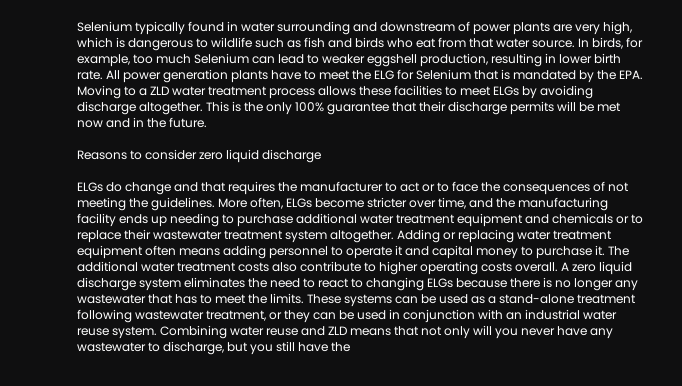Selenium typically found in water surrounding and downstream of power plants are very high, which is dangerous to wildlife such as fish and birds who eat from that water source. In birds, for example, too much Selenium can lead to weaker eggshell production, resulting in lower birth rate. All power generation plants have to meet the ELG for Selenium that is mandated by the EPA. Moving to a ZLD water treatment process allows these facilities to meet ELGs by avoiding discharge altogether. This is the only 100% guarantee that their discharge permits will be met now and in the future.

Reasons to consider zero liquid discharge

ELGs do change and that requires the manufacturer to act or to face the consequences of not meeting the guidelines. More often, ELGs become stricter over time, and the manufacturing facility ends up needing to purchase additional water treatment equipment and chemicals or to replace their wastewater treatment system altogether. Adding or replacing water treatment equipment often means adding personnel to operate it and capital money to purchase it. The additional water treatment costs also contribute to higher operating costs overall. A zero liquid discharge system eliminates the need to react to changing ELGs because there is no longer any wastewater that has to meet the limits. These systems can be used as a stand-alone treatment following wastewater treatment, or they can be used in conjunction with an industrial water reuse system. Combining water reuse and ZLD means that not only will you never have any wastewater to discharge, but you still have the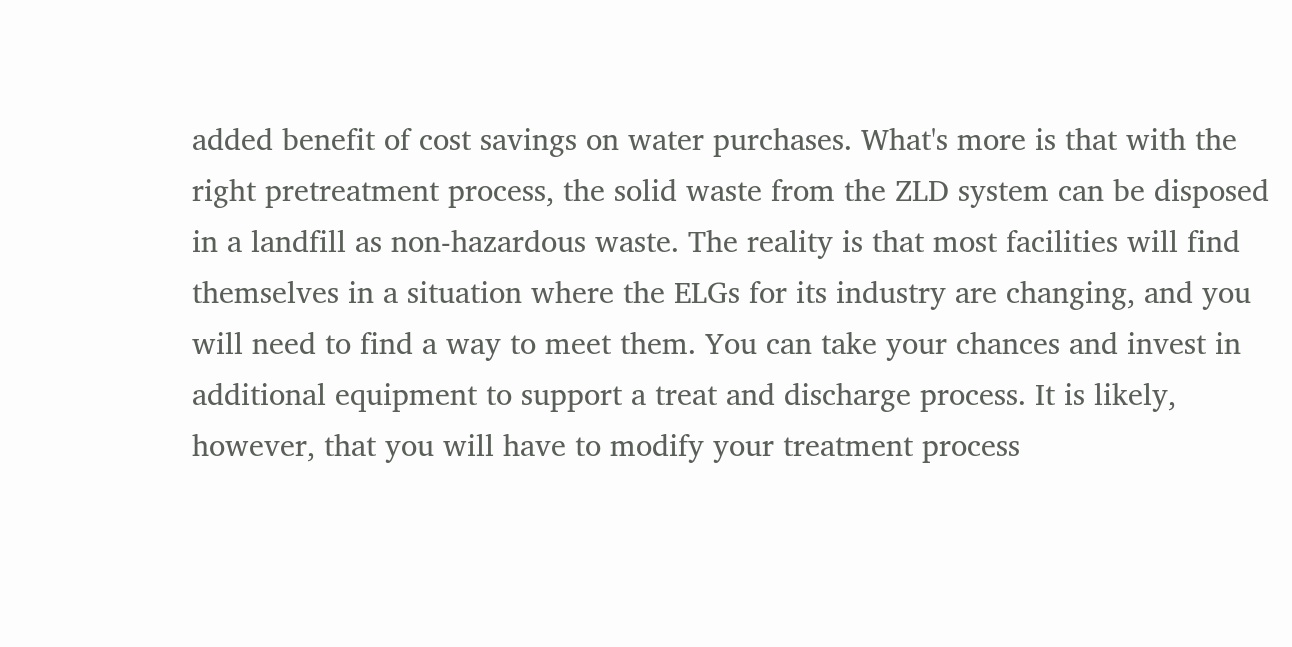added benefit of cost savings on water purchases. What's more is that with the right pretreatment process, the solid waste from the ZLD system can be disposed in a landfill as non-hazardous waste. The reality is that most facilities will find themselves in a situation where the ELGs for its industry are changing, and you will need to find a way to meet them. You can take your chances and invest in additional equipment to support a treat and discharge process. It is likely, however, that you will have to modify your treatment process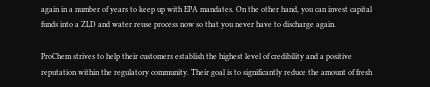again in a number of years to keep up with EPA mandates. On the other hand, you can invest capital funds into a ZLD and water reuse process now so that you never have to discharge again.

ProChem strives to help their customers establish the highest level of credibility and a positive reputation within the regulatory community. Their goal is to significantly reduce the amount of fresh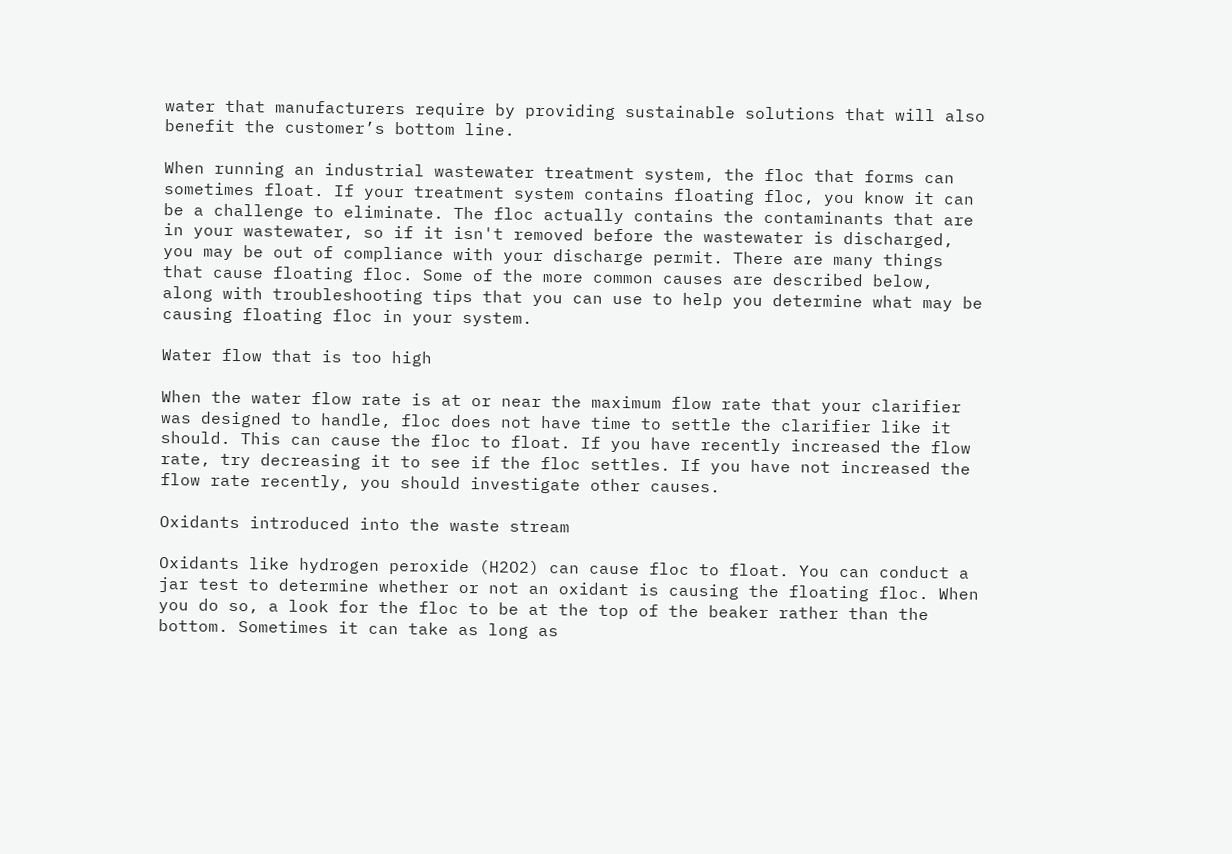water that manufacturers require by providing sustainable solutions that will also benefit the customer’s bottom line.

When running an industrial wastewater treatment system, the floc that forms can sometimes float. If your treatment system contains floating floc, you know it can be a challenge to eliminate. The floc actually contains the contaminants that are in your wastewater, so if it isn't removed before the wastewater is discharged, you may be out of compliance with your discharge permit. There are many things that cause floating floc. Some of the more common causes are described below, along with troubleshooting tips that you can use to help you determine what may be causing floating floc in your system.

Water flow that is too high

When the water flow rate is at or near the maximum flow rate that your clarifier was designed to handle, floc does not have time to settle the clarifier like it should. This can cause the floc to float. If you have recently increased the flow rate, try decreasing it to see if the floc settles. If you have not increased the flow rate recently, you should investigate other causes.

Oxidants introduced into the waste stream

Oxidants like hydrogen peroxide (H2O2) can cause floc to float. You can conduct a jar test to determine whether or not an oxidant is causing the floating floc. When you do so, a look for the floc to be at the top of the beaker rather than the bottom. Sometimes it can take as long as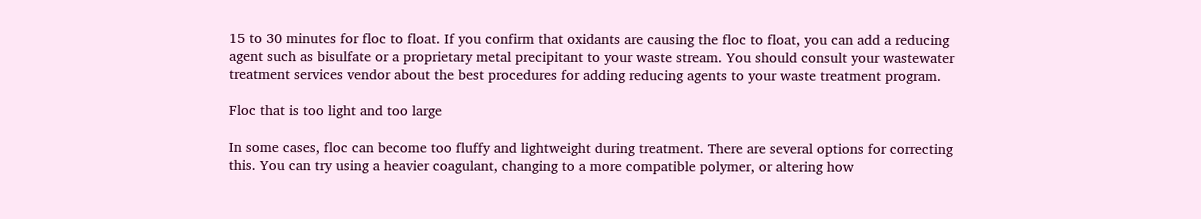15 to 30 minutes for floc to float. If you confirm that oxidants are causing the floc to float, you can add a reducing agent such as bisulfate or a proprietary metal precipitant to your waste stream. You should consult your wastewater treatment services vendor about the best procedures for adding reducing agents to your waste treatment program.

Floc that is too light and too large

In some cases, floc can become too fluffy and lightweight during treatment. There are several options for correcting this. You can try using a heavier coagulant, changing to a more compatible polymer, or altering how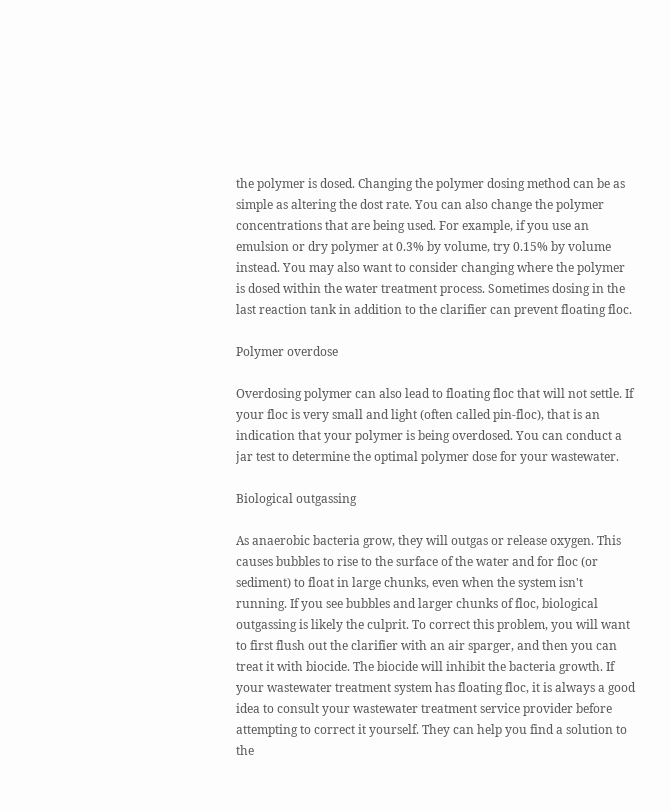the polymer is dosed. Changing the polymer dosing method can be as simple as altering the dost rate. You can also change the polymer concentrations that are being used. For example, if you use an emulsion or dry polymer at 0.3% by volume, try 0.15% by volume instead. You may also want to consider changing where the polymer is dosed within the water treatment process. Sometimes dosing in the last reaction tank in addition to the clarifier can prevent floating floc.

Polymer overdose

Overdosing polymer can also lead to floating floc that will not settle. If your floc is very small and light (often called pin-floc), that is an indication that your polymer is being overdosed. You can conduct a jar test to determine the optimal polymer dose for your wastewater.

Biological outgassing

As anaerobic bacteria grow, they will outgas or release oxygen. This causes bubbles to rise to the surface of the water and for floc (or sediment) to float in large chunks, even when the system isn't running. If you see bubbles and larger chunks of floc, biological outgassing is likely the culprit. To correct this problem, you will want to first flush out the clarifier with an air sparger, and then you can treat it with biocide. The biocide will inhibit the bacteria growth. If your wastewater treatment system has floating floc, it is always a good idea to consult your wastewater treatment service provider before attempting to correct it yourself. They can help you find a solution to the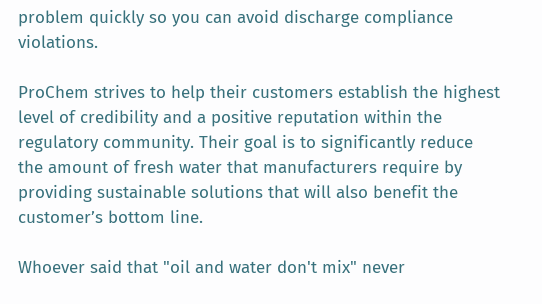problem quickly so you can avoid discharge compliance violations.

ProChem strives to help their customers establish the highest level of credibility and a positive reputation within the regulatory community. Their goal is to significantly reduce the amount of fresh water that manufacturers require by providing sustainable solutions that will also benefit the customer’s bottom line.

Whoever said that "oil and water don't mix" never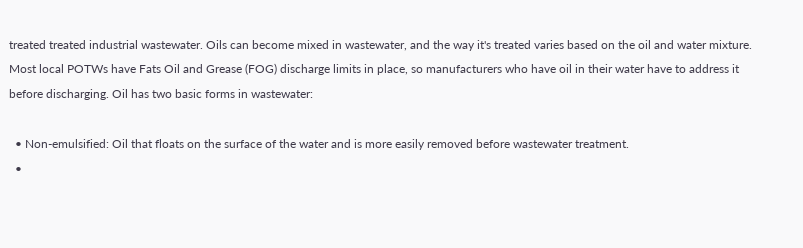treated treated industrial wastewater. Oils can become mixed in wastewater, and the way it's treated varies based on the oil and water mixture. Most local POTWs have Fats Oil and Grease (FOG) discharge limits in place, so manufacturers who have oil in their water have to address it before discharging. Oil has two basic forms in wastewater:

  • Non-emulsified: Oil that floats on the surface of the water and is more easily removed before wastewater treatment.
  •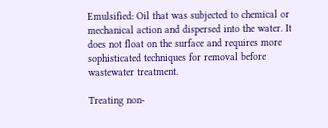Emulsified: Oil that was subjected to chemical or mechanical action and dispersed into the water. It does not float on the surface and requires more sophisticated techniques for removal before wastewater treatment.

Treating non-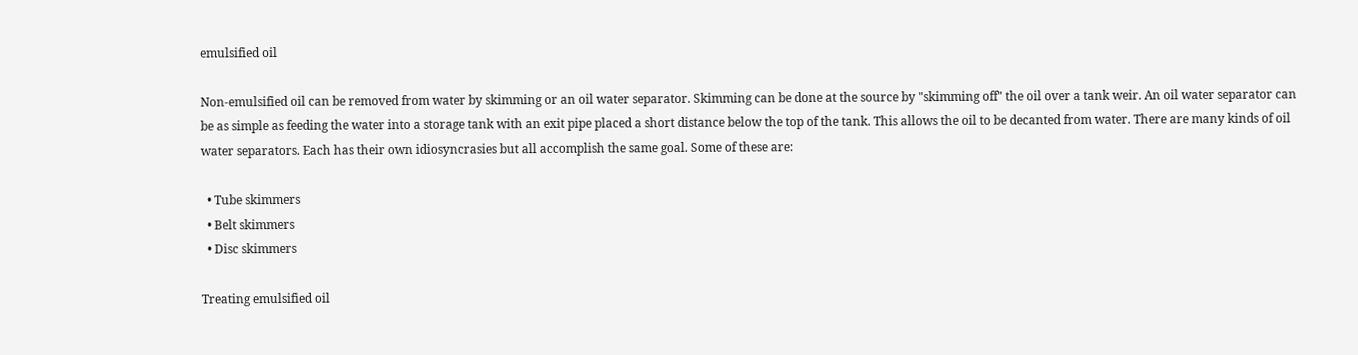emulsified oil

Non-emulsified oil can be removed from water by skimming or an oil water separator. Skimming can be done at the source by "skimming off" the oil over a tank weir. An oil water separator can be as simple as feeding the water into a storage tank with an exit pipe placed a short distance below the top of the tank. This allows the oil to be decanted from water. There are many kinds of oil water separators. Each has their own idiosyncrasies but all accomplish the same goal. Some of these are:

  • Tube skimmers
  • Belt skimmers
  • Disc skimmers

Treating emulsified oil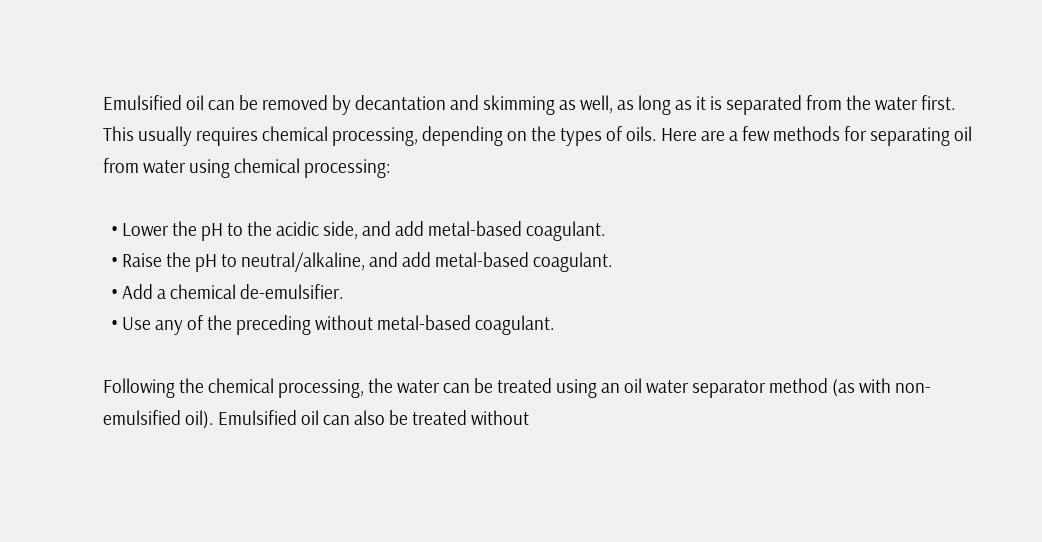Emulsified oil can be removed by decantation and skimming as well, as long as it is separated from the water first. This usually requires chemical processing, depending on the types of oils. Here are a few methods for separating oil from water using chemical processing:

  • Lower the pH to the acidic side, and add metal-based coagulant.
  • Raise the pH to neutral/alkaline, and add metal-based coagulant.
  • Add a chemical de-emulsifier.
  • Use any of the preceding without metal-based coagulant.

Following the chemical processing, the water can be treated using an oil water separator method (as with non-emulsified oil). Emulsified oil can also be treated without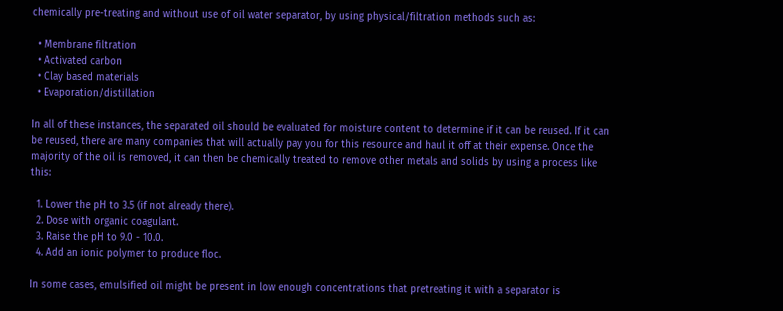chemically pre-treating and without use of oil water separator, by using physical/filtration methods such as:

  • Membrane filtration
  • Activated carbon
  • Clay based materials
  • Evaporation/distillation

In all of these instances, the separated oil should be evaluated for moisture content to determine if it can be reused. If it can be reused, there are many companies that will actually pay you for this resource and haul it off at their expense. Once the majority of the oil is removed, it can then be chemically treated to remove other metals and solids by using a process like this:

  1. Lower the pH to 3.5 (if not already there).
  2. Dose with organic coagulant.
  3. Raise the pH to 9.0 - 10.0.
  4. Add an ionic polymer to produce floc.

In some cases, emulsified oil might be present in low enough concentrations that pretreating it with a separator is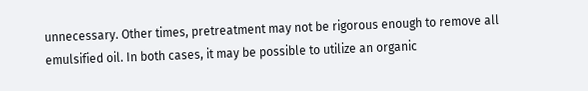unnecessary. Other times, pretreatment may not be rigorous enough to remove all emulsified oil. In both cases, it may be possible to utilize an organic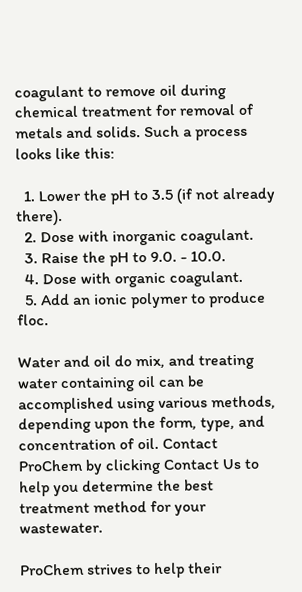coagulant to remove oil during chemical treatment for removal of metals and solids. Such a process looks like this:

  1. Lower the pH to 3.5 (if not already there).
  2. Dose with inorganic coagulant.
  3. Raise the pH to 9.0. - 10.0.
  4. Dose with organic coagulant.
  5. Add an ionic polymer to produce floc.

Water and oil do mix, and treating water containing oil can be accomplished using various methods, depending upon the form, type, and concentration of oil. Contact ProChem by clicking Contact Us to help you determine the best treatment method for your wastewater.

ProChem strives to help their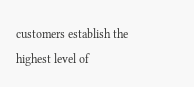customers establish the highest level of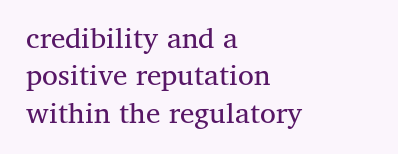credibility and a positive reputation within the regulatory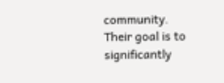community. Their goal is to significantly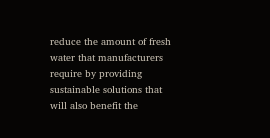reduce the amount of fresh water that manufacturers require by providing sustainable solutions that will also benefit the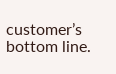customer’s bottom line.